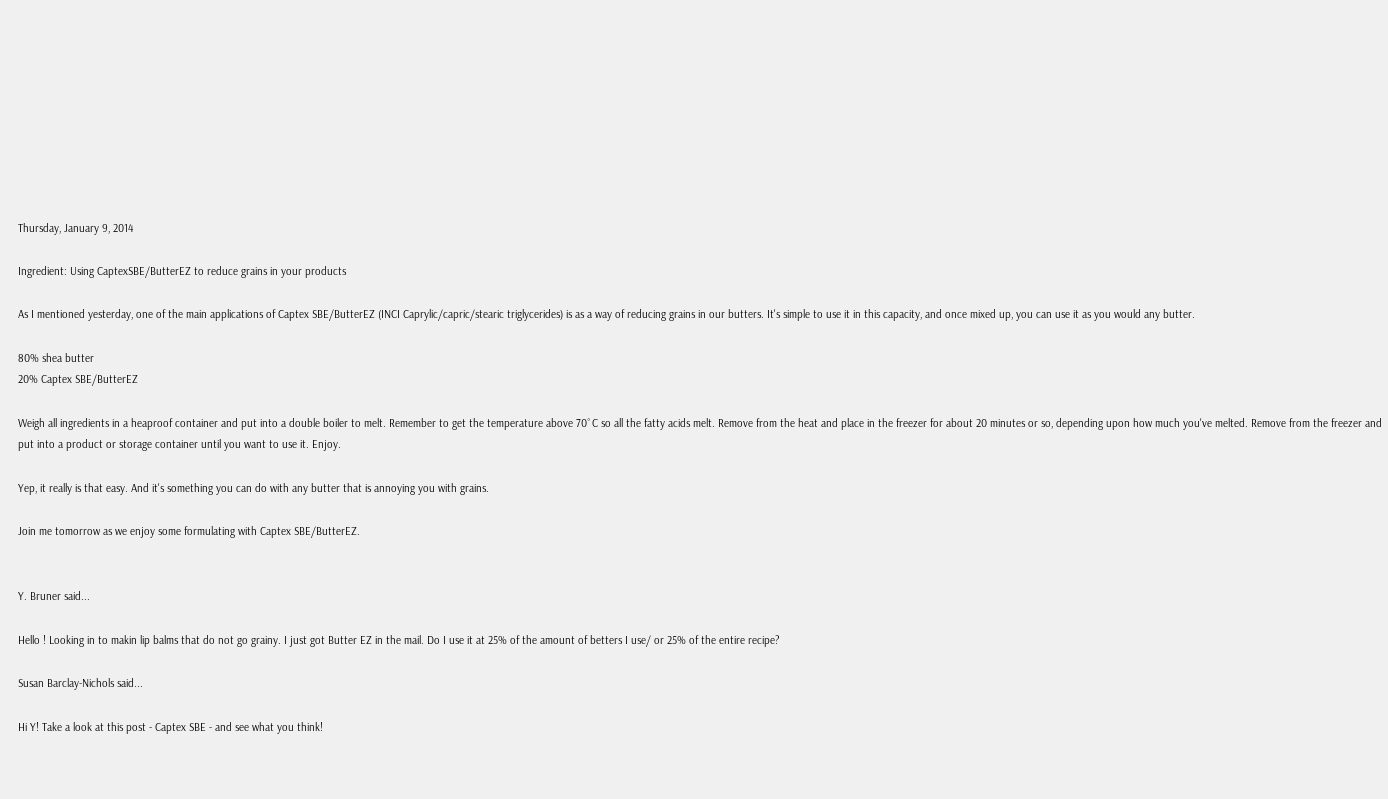Thursday, January 9, 2014

Ingredient: Using CaptexSBE/ButterEZ to reduce grains in your products

As I mentioned yesterday, one of the main applications of Captex SBE/ButterEZ (INCI Caprylic/capric/stearic triglycerides) is as a way of reducing grains in our butters. It's simple to use it in this capacity, and once mixed up, you can use it as you would any butter.

80% shea butter
20% Captex SBE/ButterEZ

Weigh all ingredients in a heaproof container and put into a double boiler to melt. Remember to get the temperature above 70˚C so all the fatty acids melt. Remove from the heat and place in the freezer for about 20 minutes or so, depending upon how much you've melted. Remove from the freezer and put into a product or storage container until you want to use it. Enjoy.

Yep, it really is that easy. And it's something you can do with any butter that is annoying you with grains.

Join me tomorrow as we enjoy some formulating with Captex SBE/ButterEZ.


Y. Bruner said...

Hello ! Looking in to makin lip balms that do not go grainy. I just got Butter EZ in the mail. Do I use it at 25% of the amount of betters I use/ or 25% of the entire recipe?

Susan Barclay-Nichols said...

Hi Y! Take a look at this post - Captex SBE - and see what you think!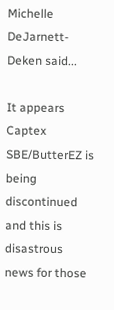Michelle DeJarnett-Deken said...

It appears Captex SBE/ButterEZ is being discontinued and this is disastrous news for those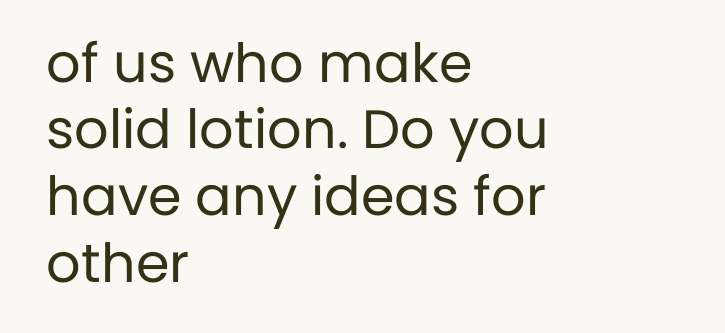of us who make solid lotion. Do you have any ideas for other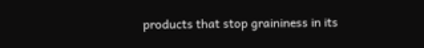products that stop graininess in its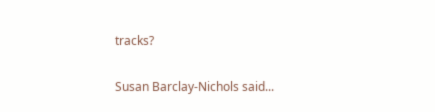tracks?

Susan Barclay-Nichols said...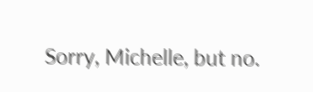Sorry, Michelle, but no.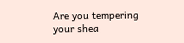Are you tempering your shea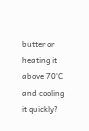butter or heating it above 70˚C and cooling it quickly?